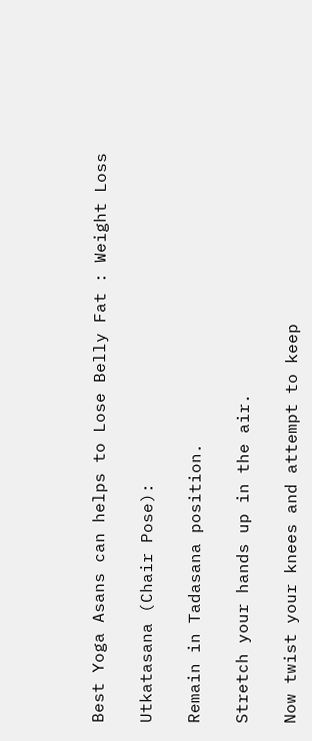Best Yoga Asans can helps to Lose Belly Fat : Weight Loss

Utkatasana (Chair Pose):

Remain in Tadasana position.

Stretch your hands up in the air.

Now twist your knees and attempt to keep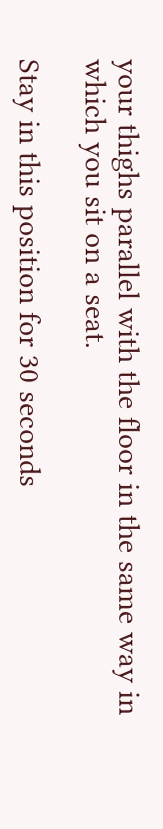your thighs parallel with the floor in the same way in which you sit on a seat.

Stay in this position for 30 seconds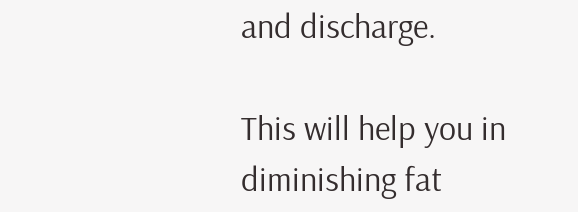and discharge.

This will help you in diminishing fat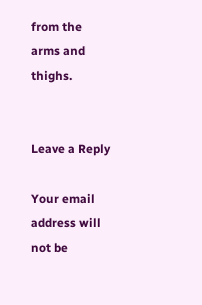from the arms and thighs.


Leave a Reply

Your email address will not be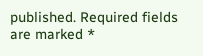published. Required fields are marked *